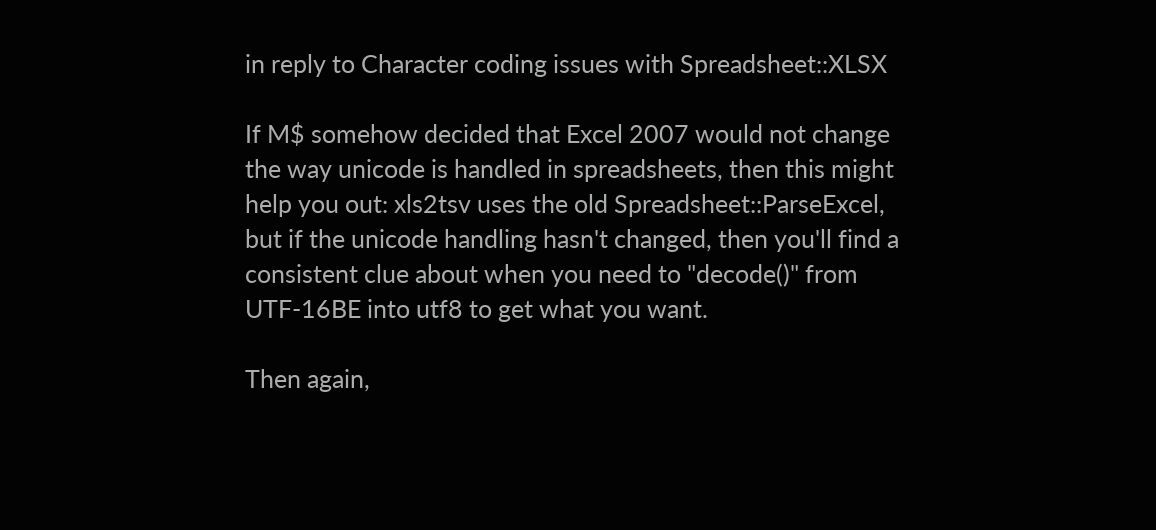in reply to Character coding issues with Spreadsheet::XLSX

If M$ somehow decided that Excel 2007 would not change the way unicode is handled in spreadsheets, then this might help you out: xls2tsv uses the old Spreadsheet::ParseExcel, but if the unicode handling hasn't changed, then you'll find a consistent clue about when you need to "decode()" from UTF-16BE into utf8 to get what you want.

Then again,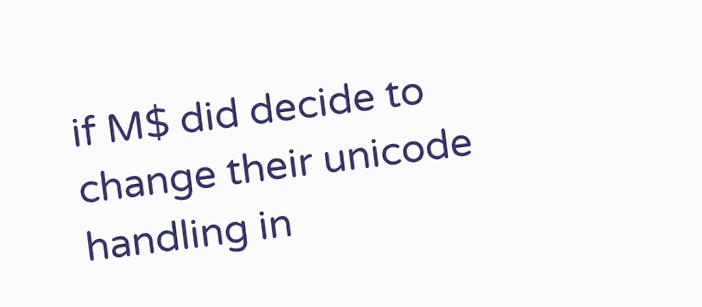if M$ did decide to change their unicode handling in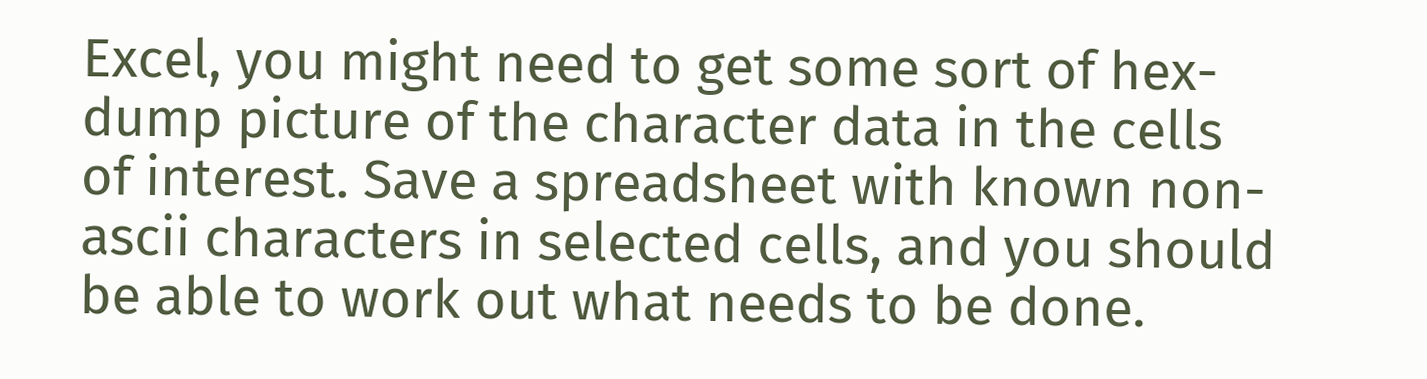Excel, you might need to get some sort of hex-dump picture of the character data in the cells of interest. Save a spreadsheet with known non-ascii characters in selected cells, and you should be able to work out what needs to be done.